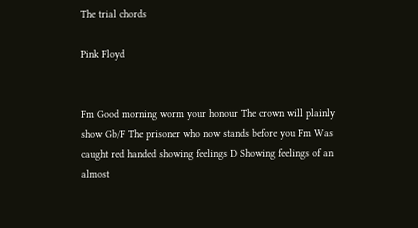The trial chords

Pink Floyd


Fm Good morning worm your honour The crown will plainly show Gb/F The prisoner who now stands before you Fm Was caught red handed showing feelings D Showing feelings of an almost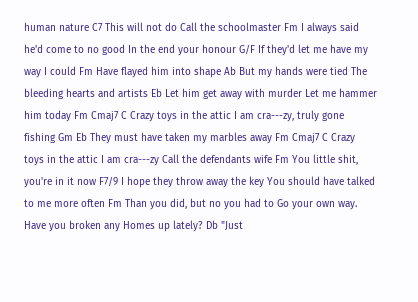human nature C7 This will not do Call the schoolmaster Fm I always said he'd come to no good In the end your honour G/F If they'd let me have my way I could Fm Have flayed him into shape Ab But my hands were tied The bleeding hearts and artists Eb Let him get away with murder Let me hammer him today Fm Cmaj7 C Crazy toys in the attic I am cra---zy, truly gone fishing Gm Eb They must have taken my marbles away Fm Cmaj7 C Crazy toys in the attic I am cra---zy Call the defendants wife Fm You little shit, you're in it now F7/9 I hope they throw away the key You should have talked to me more often Fm Than you did, but no you had to Go your own way. Have you broken any Homes up lately? Db "Just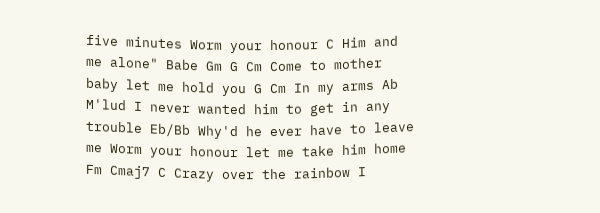five minutes Worm your honour C Him and me alone" Babe Gm G Cm Come to mother baby let me hold you G Cm In my arms Ab M'lud I never wanted him to get in any trouble Eb/Bb Why'd he ever have to leave me Worm your honour let me take him home Fm Cmaj7 C Crazy over the rainbow I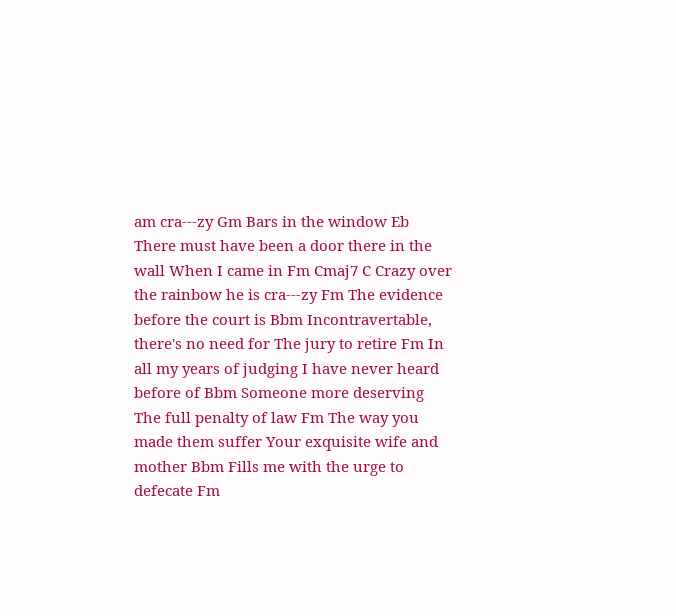am cra---zy Gm Bars in the window Eb There must have been a door there in the wall When I came in Fm Cmaj7 C Crazy over the rainbow he is cra---zy Fm The evidence before the court is Bbm Incontravertable, there's no need for The jury to retire Fm In all my years of judging I have never heard before of Bbm Someone more deserving The full penalty of law Fm The way you made them suffer Your exquisite wife and mother Bbm Fills me with the urge to defecate Fm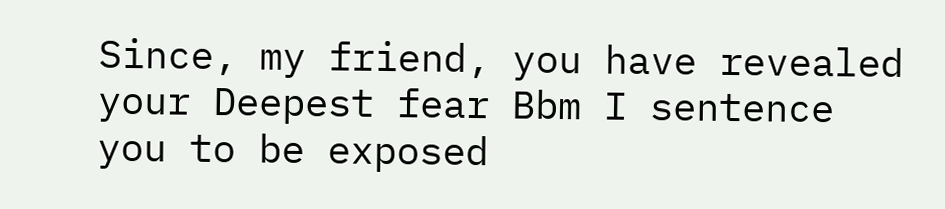Since, my friend, you have revealed your Deepest fear Bbm I sentence you to be exposed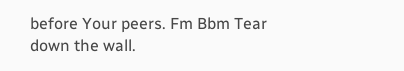before Your peers. Fm Bbm Tear down the wall.